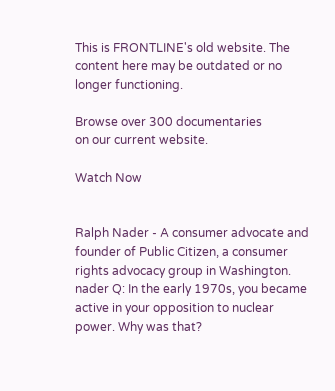This is FRONTLINE's old website. The content here may be outdated or no longer functioning.

Browse over 300 documentaries
on our current website.

Watch Now


Ralph Nader - A consumer advocate and founder of Public Citizen, a consumer rights advocacy group in Washington.
nader Q: In the early 1970s, you became active in your opposition to nuclear power. Why was that?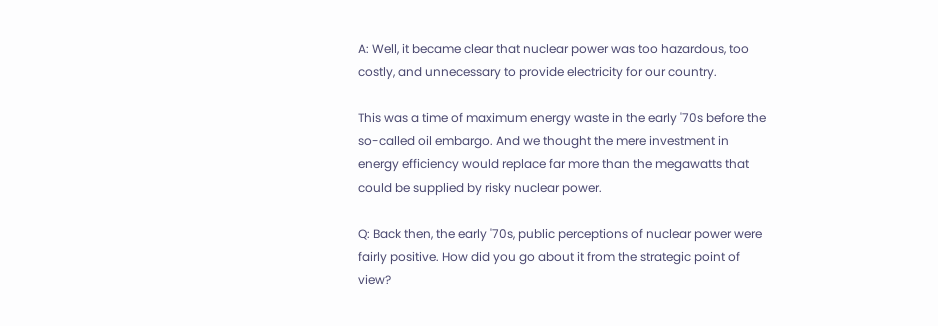A: Well, it became clear that nuclear power was too hazardous, too costly, and unnecessary to provide electricity for our country.

This was a time of maximum energy waste in the early '70s before the so-called oil embargo. And we thought the mere investment in energy efficiency would replace far more than the megawatts that could be supplied by risky nuclear power.

Q: Back then, the early '70s, public perceptions of nuclear power were fairly positive. How did you go about it from the strategic point of view?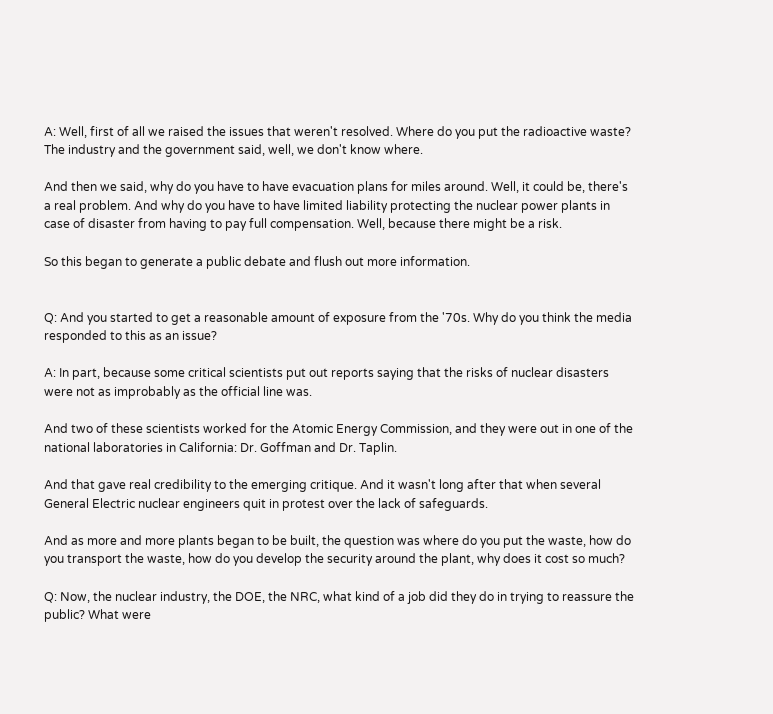A: Well, first of all we raised the issues that weren't resolved. Where do you put the radioactive waste? The industry and the government said, well, we don't know where.

And then we said, why do you have to have evacuation plans for miles around. Well, it could be, there's a real problem. And why do you have to have limited liability protecting the nuclear power plants in case of disaster from having to pay full compensation. Well, because there might be a risk.

So this began to generate a public debate and flush out more information.


Q: And you started to get a reasonable amount of exposure from the '70s. Why do you think the media responded to this as an issue?

A: In part, because some critical scientists put out reports saying that the risks of nuclear disasters were not as improbably as the official line was.

And two of these scientists worked for the Atomic Energy Commission, and they were out in one of the national laboratories in California: Dr. Goffman and Dr. Taplin.

And that gave real credibility to the emerging critique. And it wasn't long after that when several General Electric nuclear engineers quit in protest over the lack of safeguards.

And as more and more plants began to be built, the question was where do you put the waste, how do you transport the waste, how do you develop the security around the plant, why does it cost so much?

Q: Now, the nuclear industry, the DOE, the NRC, what kind of a job did they do in trying to reassure the public? What were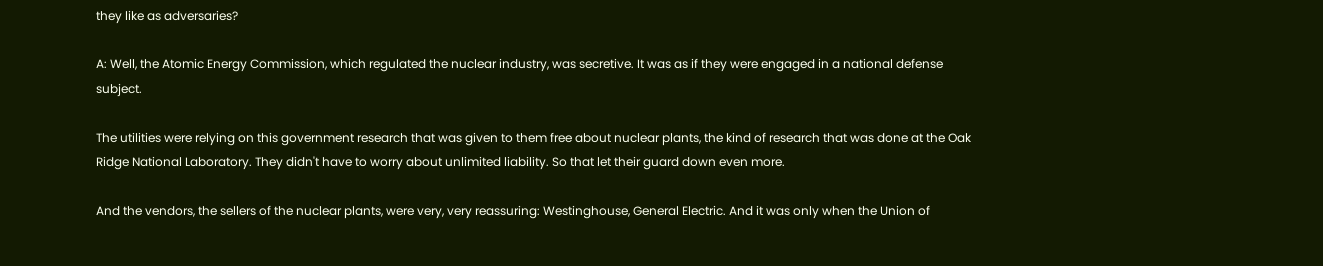they like as adversaries?

A: Well, the Atomic Energy Commission, which regulated the nuclear industry, was secretive. It was as if they were engaged in a national defense subject.

The utilities were relying on this government research that was given to them free about nuclear plants, the kind of research that was done at the Oak Ridge National Laboratory. They didn't have to worry about unlimited liability. So that let their guard down even more.

And the vendors, the sellers of the nuclear plants, were very, very reassuring: Westinghouse, General Electric. And it was only when the Union of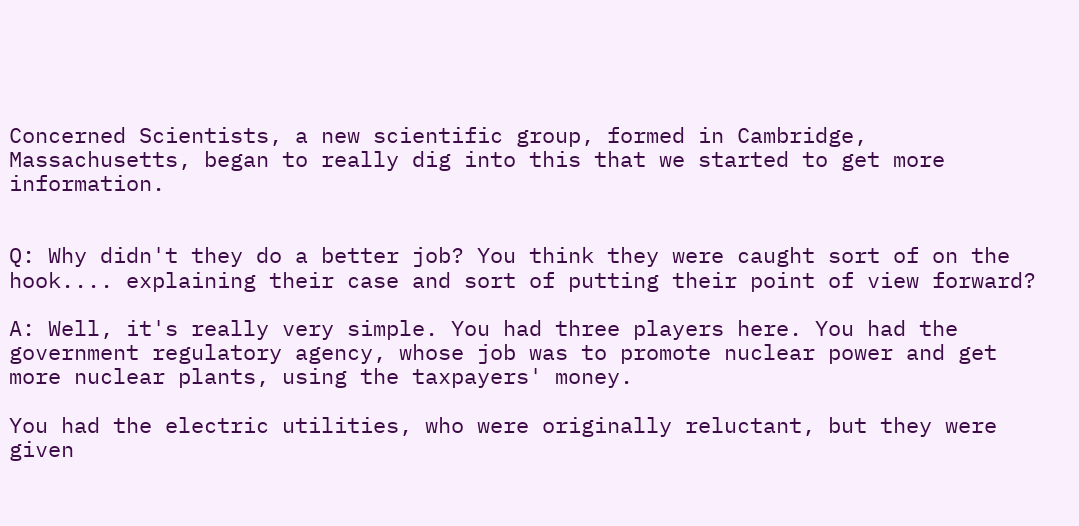Concerned Scientists, a new scientific group, formed in Cambridge, Massachusetts, began to really dig into this that we started to get more information.


Q: Why didn't they do a better job? You think they were caught sort of on the hook.... explaining their case and sort of putting their point of view forward?

A: Well, it's really very simple. You had three players here. You had the government regulatory agency, whose job was to promote nuclear power and get more nuclear plants, using the taxpayers' money.

You had the electric utilities, who were originally reluctant, but they were given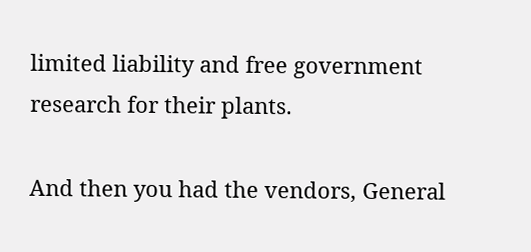limited liability and free government research for their plants.

And then you had the vendors, General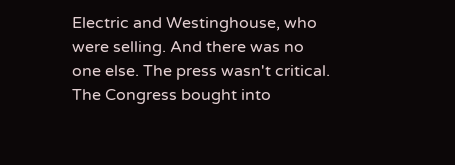Electric and Westinghouse, who were selling. And there was no one else. The press wasn't critical. The Congress bought into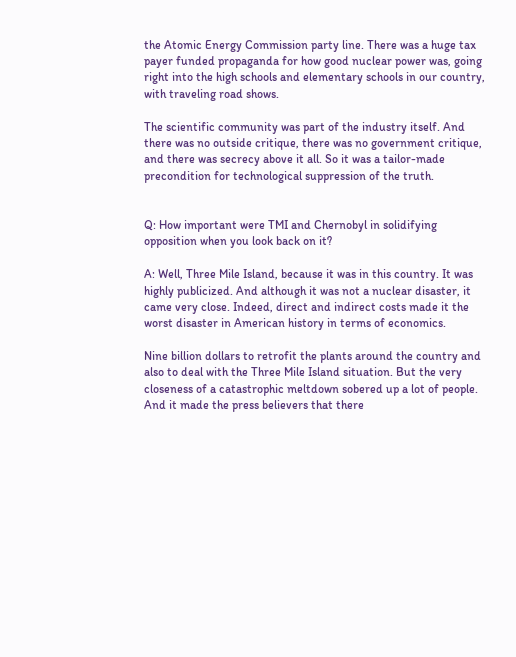the Atomic Energy Commission party line. There was a huge tax payer funded propaganda for how good nuclear power was, going right into the high schools and elementary schools in our country, with traveling road shows.

The scientific community was part of the industry itself. And there was no outside critique, there was no government critique, and there was secrecy above it all. So it was a tailor-made precondition for technological suppression of the truth.


Q: How important were TMI and Chernobyl in solidifying opposition when you look back on it?

A: Well, Three Mile Island, because it was in this country. It was highly publicized. And although it was not a nuclear disaster, it came very close. Indeed, direct and indirect costs made it the worst disaster in American history in terms of economics.

Nine billion dollars to retrofit the plants around the country and also to deal with the Three Mile Island situation. But the very closeness of a catastrophic meltdown sobered up a lot of people. And it made the press believers that there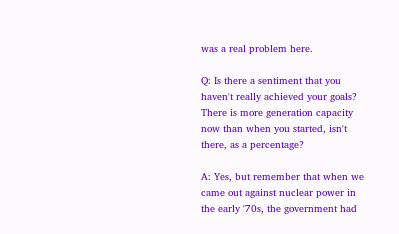was a real problem here.

Q: Is there a sentiment that you haven't really achieved your goals? There is more generation capacity now than when you started, isn't there, as a percentage?

A: Yes, but remember that when we came out against nuclear power in the early '70s, the government had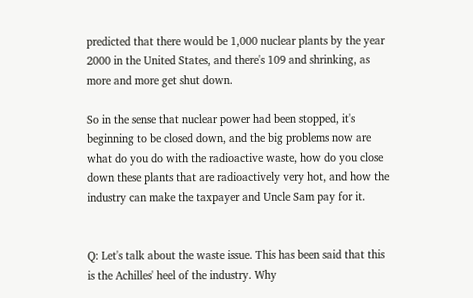predicted that there would be 1,000 nuclear plants by the year 2000 in the United States, and there's 109 and shrinking, as more and more get shut down.

So in the sense that nuclear power had been stopped, it's beginning to be closed down, and the big problems now are what do you do with the radioactive waste, how do you close down these plants that are radioactively very hot, and how the industry can make the taxpayer and Uncle Sam pay for it.


Q: Let's talk about the waste issue. This has been said that this is the Achilles' heel of the industry. Why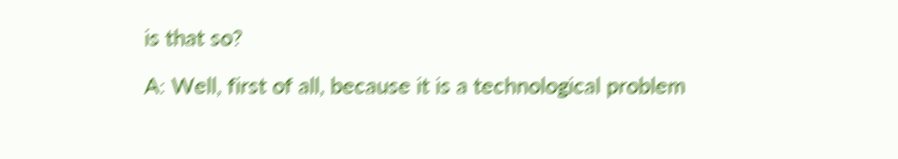is that so?

A: Well, first of all, because it is a technological problem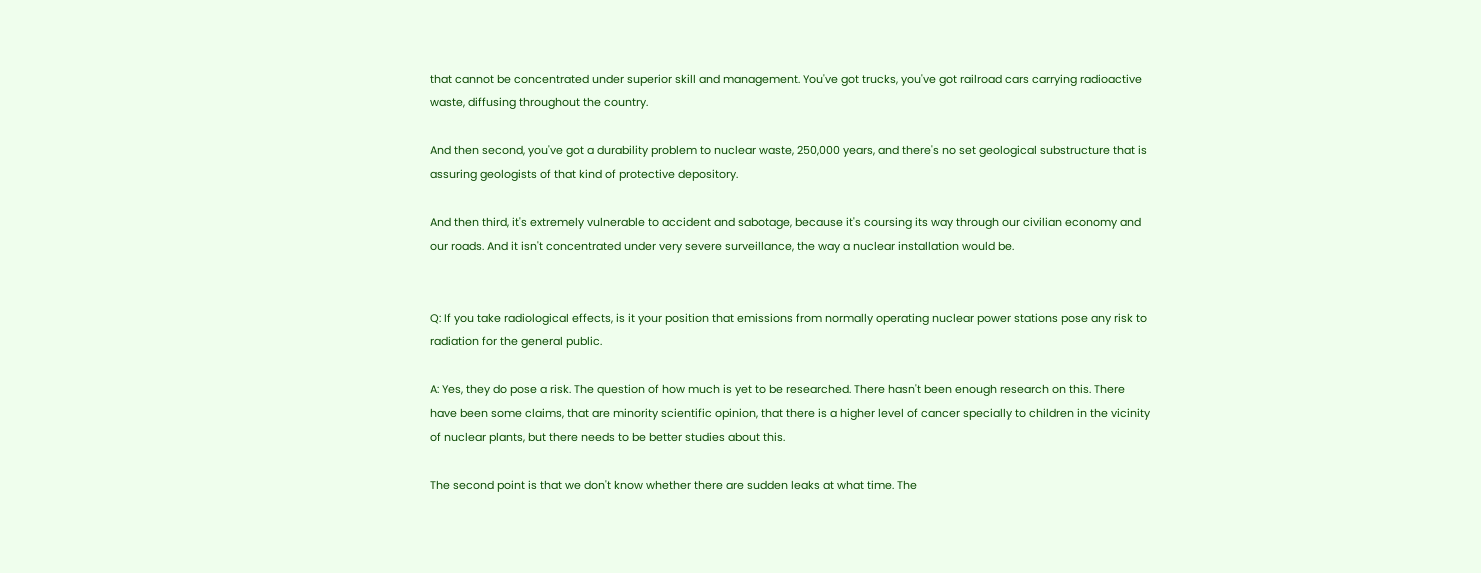that cannot be concentrated under superior skill and management. You've got trucks, you've got railroad cars carrying radioactive waste, diffusing throughout the country.

And then second, you've got a durability problem to nuclear waste, 250,000 years, and there's no set geological substructure that is assuring geologists of that kind of protective depository.

And then third, it's extremely vulnerable to accident and sabotage, because it's coursing its way through our civilian economy and our roads. And it isn't concentrated under very severe surveillance, the way a nuclear installation would be.


Q: If you take radiological effects, is it your position that emissions from normally operating nuclear power stations pose any risk to radiation for the general public.

A: Yes, they do pose a risk. The question of how much is yet to be researched. There hasn't been enough research on this. There have been some claims, that are minority scientific opinion, that there is a higher level of cancer specially to children in the vicinity of nuclear plants, but there needs to be better studies about this.

The second point is that we don't know whether there are sudden leaks at what time. The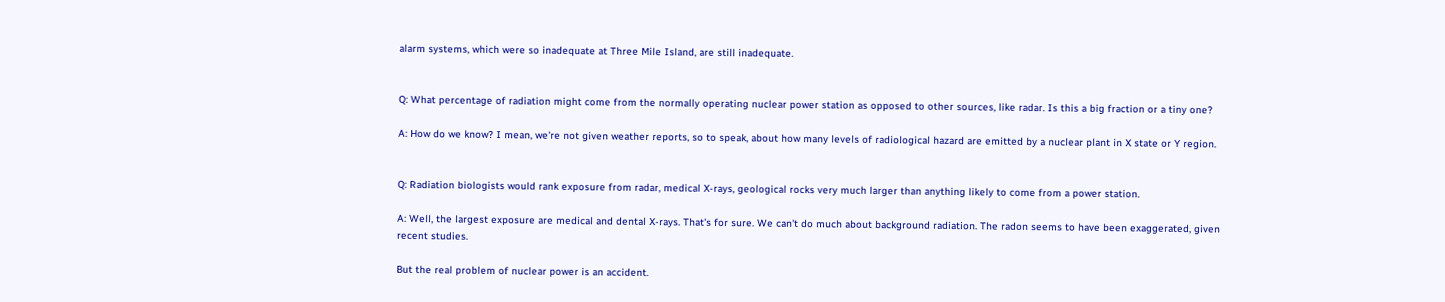alarm systems, which were so inadequate at Three Mile Island, are still inadequate.


Q: What percentage of radiation might come from the normally operating nuclear power station as opposed to other sources, like radar. Is this a big fraction or a tiny one?

A: How do we know? I mean, we're not given weather reports, so to speak, about how many levels of radiological hazard are emitted by a nuclear plant in X state or Y region.


Q: Radiation biologists would rank exposure from radar, medical X-rays, geological rocks very much larger than anything likely to come from a power station.

A: Well, the largest exposure are medical and dental X-rays. That's for sure. We can't do much about background radiation. The radon seems to have been exaggerated, given recent studies.

But the real problem of nuclear power is an accident.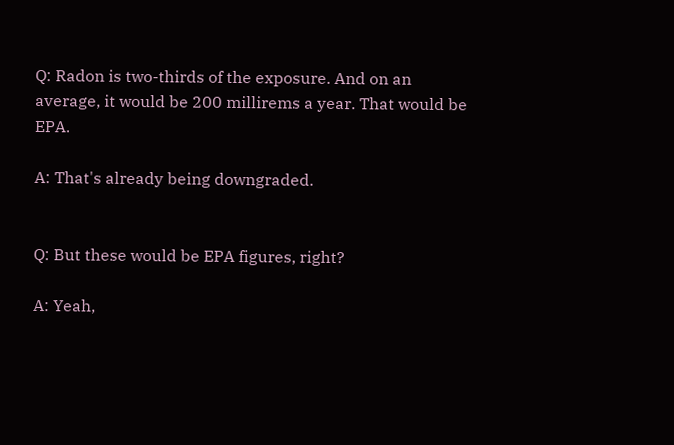Q: Radon is two-thirds of the exposure. And on an average, it would be 200 millirems a year. That would be EPA.

A: That's already being downgraded.


Q: But these would be EPA figures, right?

A: Yeah,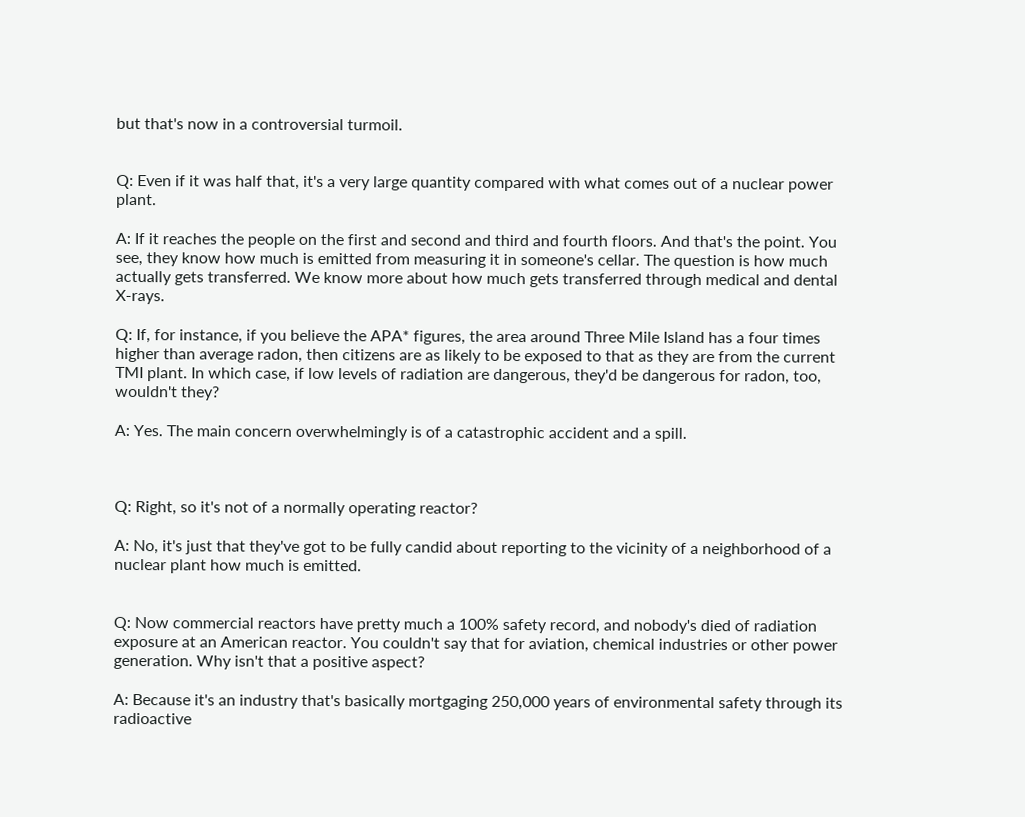but that's now in a controversial turmoil.


Q: Even if it was half that, it's a very large quantity compared with what comes out of a nuclear power plant.

A: If it reaches the people on the first and second and third and fourth floors. And that's the point. You see, they know how much is emitted from measuring it in someone's cellar. The question is how much actually gets transferred. We know more about how much gets transferred through medical and dental X-rays.

Q: If, for instance, if you believe the APA* figures, the area around Three Mile Island has a four times higher than average radon, then citizens are as likely to be exposed to that as they are from the current TMI plant. In which case, if low levels of radiation are dangerous, they'd be dangerous for radon, too, wouldn't they?

A: Yes. The main concern overwhelmingly is of a catastrophic accident and a spill.



Q: Right, so it's not of a normally operating reactor?

A: No, it's just that they've got to be fully candid about reporting to the vicinity of a neighborhood of a nuclear plant how much is emitted.


Q: Now commercial reactors have pretty much a 100% safety record, and nobody's died of radiation exposure at an American reactor. You couldn't say that for aviation, chemical industries or other power generation. Why isn't that a positive aspect?

A: Because it's an industry that's basically mortgaging 250,000 years of environmental safety through its radioactive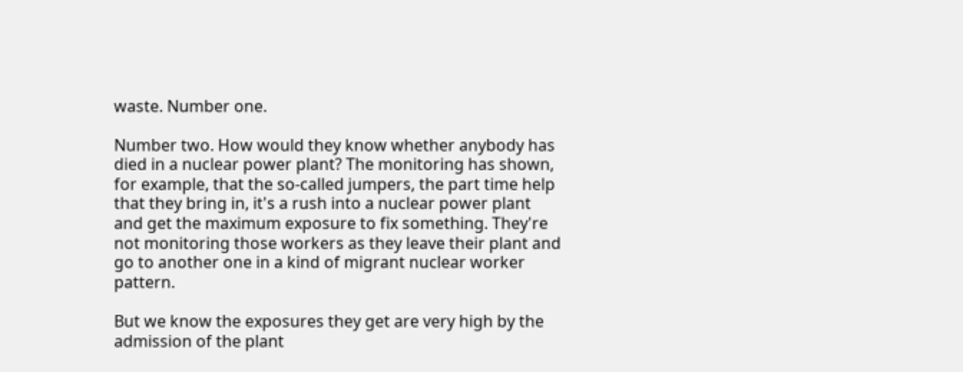waste. Number one.

Number two. How would they know whether anybody has died in a nuclear power plant? The monitoring has shown, for example, that the so-called jumpers, the part time help that they bring in, it's a rush into a nuclear power plant and get the maximum exposure to fix something. They're not monitoring those workers as they leave their plant and go to another one in a kind of migrant nuclear worker pattern.

But we know the exposures they get are very high by the admission of the plant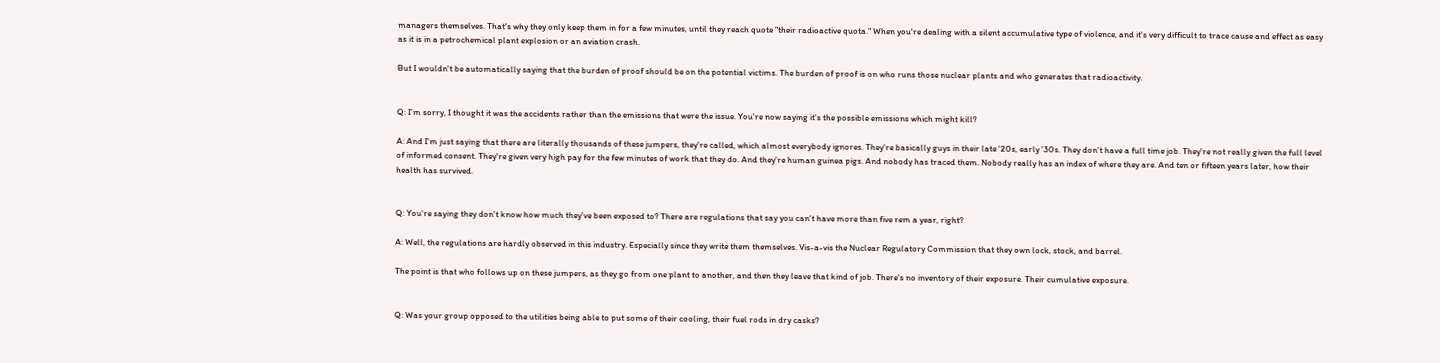managers themselves. That's why they only keep them in for a few minutes, until they reach quote "their radioactive quota." When you're dealing with a silent accumulative type of violence, and it's very difficult to trace cause and effect as easy as it is in a petrochemical plant explosion or an aviation crash.

But I wouldn't be automatically saying that the burden of proof should be on the potential victims. The burden of proof is on who runs those nuclear plants and who generates that radioactivity.


Q: I'm sorry, I thought it was the accidents rather than the emissions that were the issue. You're now saying it's the possible emissions which might kill?

A: And I'm just saying that there are literally thousands of these jumpers, they're called, which almost everybody ignores. They're basically guys in their late '20s, early '30s. They don't have a full time job. They're not really given the full level of informed consent. They're given very high pay for the few minutes of work that they do. And they're human guinea pigs. And nobody has traced them. Nobody really has an index of where they are. And ten or fifteen years later, how their health has survived.


Q: You're saying they don't know how much they've been exposed to? There are regulations that say you can't have more than five rem a year, right?

A: Well, the regulations are hardly observed in this industry. Especially since they write them themselves. Vis-a-vis the Nuclear Regulatory Commission that they own lock, stock, and barrel.

The point is that who follows up on these jumpers, as they go from one plant to another, and then they leave that kind of job. There's no inventory of their exposure. Their cumulative exposure.


Q: Was your group opposed to the utilities being able to put some of their cooling, their fuel rods in dry casks?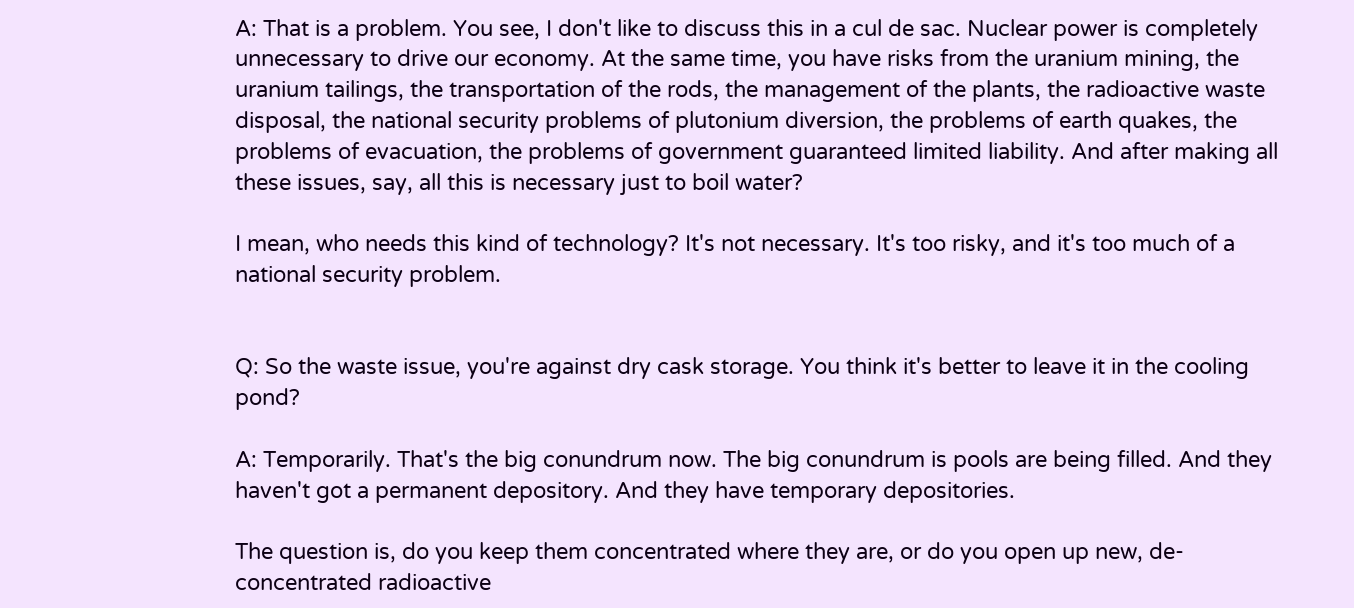A: That is a problem. You see, I don't like to discuss this in a cul de sac. Nuclear power is completely unnecessary to drive our economy. At the same time, you have risks from the uranium mining, the uranium tailings, the transportation of the rods, the management of the plants, the radioactive waste disposal, the national security problems of plutonium diversion, the problems of earth quakes, the problems of evacuation, the problems of government guaranteed limited liability. And after making all these issues, say, all this is necessary just to boil water?

I mean, who needs this kind of technology? It's not necessary. It's too risky, and it's too much of a national security problem.


Q: So the waste issue, you're against dry cask storage. You think it's better to leave it in the cooling pond?

A: Temporarily. That's the big conundrum now. The big conundrum is pools are being filled. And they haven't got a permanent depository. And they have temporary depositories.

The question is, do you keep them concentrated where they are, or do you open up new, de-concentrated radioactive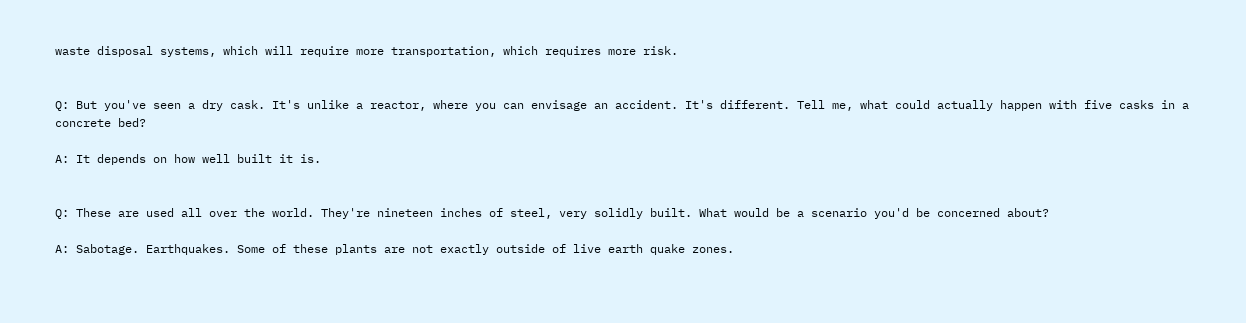waste disposal systems, which will require more transportation, which requires more risk.


Q: But you've seen a dry cask. It's unlike a reactor, where you can envisage an accident. It's different. Tell me, what could actually happen with five casks in a concrete bed?

A: It depends on how well built it is.


Q: These are used all over the world. They're nineteen inches of steel, very solidly built. What would be a scenario you'd be concerned about?

A: Sabotage. Earthquakes. Some of these plants are not exactly outside of live earth quake zones.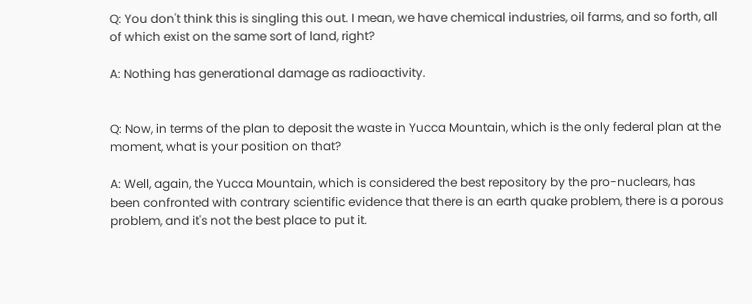Q: You don't think this is singling this out. I mean, we have chemical industries, oil farms, and so forth, all of which exist on the same sort of land, right?

A: Nothing has generational damage as radioactivity.


Q: Now, in terms of the plan to deposit the waste in Yucca Mountain, which is the only federal plan at the moment, what is your position on that?

A: Well, again, the Yucca Mountain, which is considered the best repository by the pro-nuclears, has been confronted with contrary scientific evidence that there is an earth quake problem, there is a porous problem, and it's not the best place to put it.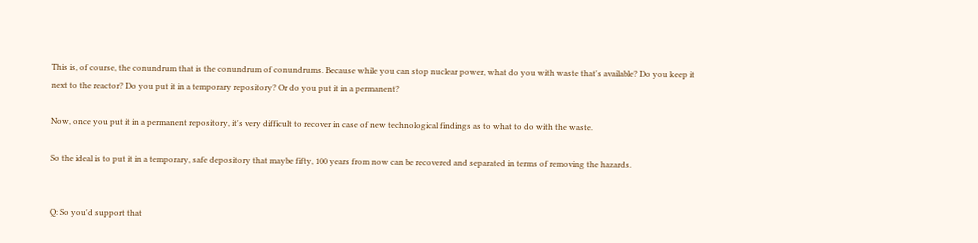This is, of course, the conundrum that is the conundrum of conundrums. Because while you can stop nuclear power, what do you with waste that's available? Do you keep it next to the reactor? Do you put it in a temporary repository? Or do you put it in a permanent?

Now, once you put it in a permanent repository, it's very difficult to recover in case of new technological findings as to what to do with the waste.

So the ideal is to put it in a temporary, safe depository that maybe fifty, 100 years from now can be recovered and separated in terms of removing the hazards.


Q: So you'd support that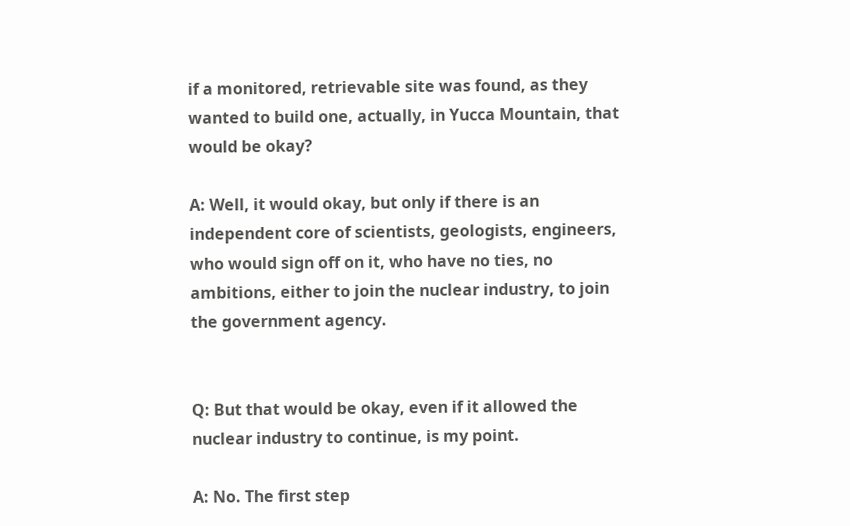if a monitored, retrievable site was found, as they wanted to build one, actually, in Yucca Mountain, that would be okay?

A: Well, it would okay, but only if there is an independent core of scientists, geologists, engineers, who would sign off on it, who have no ties, no ambitions, either to join the nuclear industry, to join the government agency.


Q: But that would be okay, even if it allowed the nuclear industry to continue, is my point.

A: No. The first step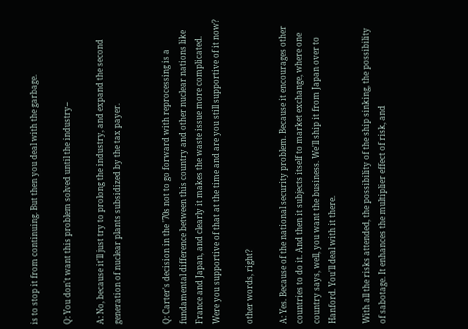is to stop it from continuing. But then you deal with the garbage.

Q: You don't want this problem solved until the industry--

A: No, because it'll just try to prolong the industry, and expand the second generation of nuclear plants subsidized by the tax payer.


Q: Carter's decision in the '70s not to go forward with reprocessing is a fundamental difference between this country and other nuclear nations like France and Japan, and clearly it makes the waste issue more complicated. Were you supportive of that at the time and are you still supportive of it now?

other words, right?

A: Yes. Because of the national security problem. Because it encourages other countries to do it. And then it subjects itself to market exchange, where one country says, well, you want the business. We'll ship it from Japan over to Hanford. You'll deal with it there.

With all the risks attended, the possibility of the ship sinking, the possibility of sabotage. It enhances the multiplier effect of risk, and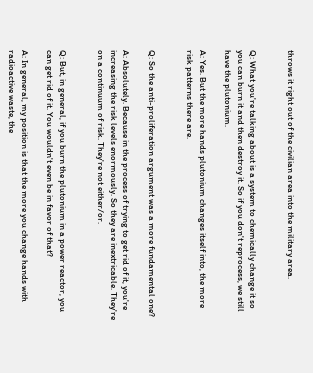throws it right out of the civilian area into the military area.


Q: What you're talking about is a system to chemically change it so you can burn it and then destroy it. So if you don't reprocess, we still have the plutonium.

A: Yes. But the more hands plutonium changes itself into, the more risk patterns there are.


Q: So the anti-proliferation argument was a more fundamental one?

A: Absolutely. Because in the process of trying to get rid of it, you're increasing the risk levels enormously. So they are inextricable. They're on a continuum of risk. They're not either/or.


Q: But, in general, if you burn the plutonium in a power reactor, you can get rid of it. You wouldn't even be in favor of that?

A: In general, my position is that the more you change hands with radioactive waste, the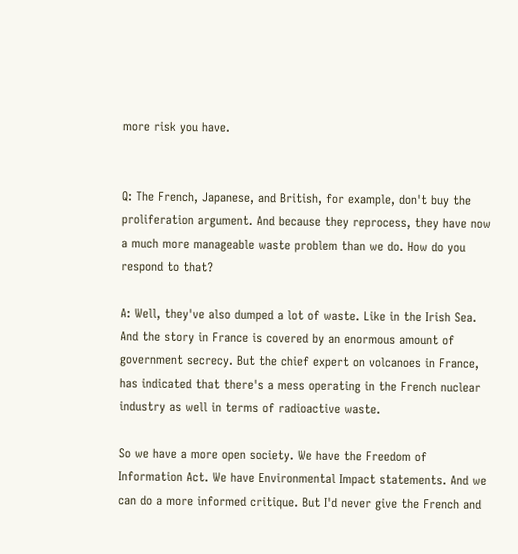more risk you have.


Q: The French, Japanese, and British, for example, don't buy the proliferation argument. And because they reprocess, they have now a much more manageable waste problem than we do. How do you respond to that?

A: Well, they've also dumped a lot of waste. Like in the Irish Sea. And the story in France is covered by an enormous amount of government secrecy. But the chief expert on volcanoes in France, has indicated that there's a mess operating in the French nuclear industry as well in terms of radioactive waste.

So we have a more open society. We have the Freedom of Information Act. We have Environmental Impact statements. And we can do a more informed critique. But I'd never give the French and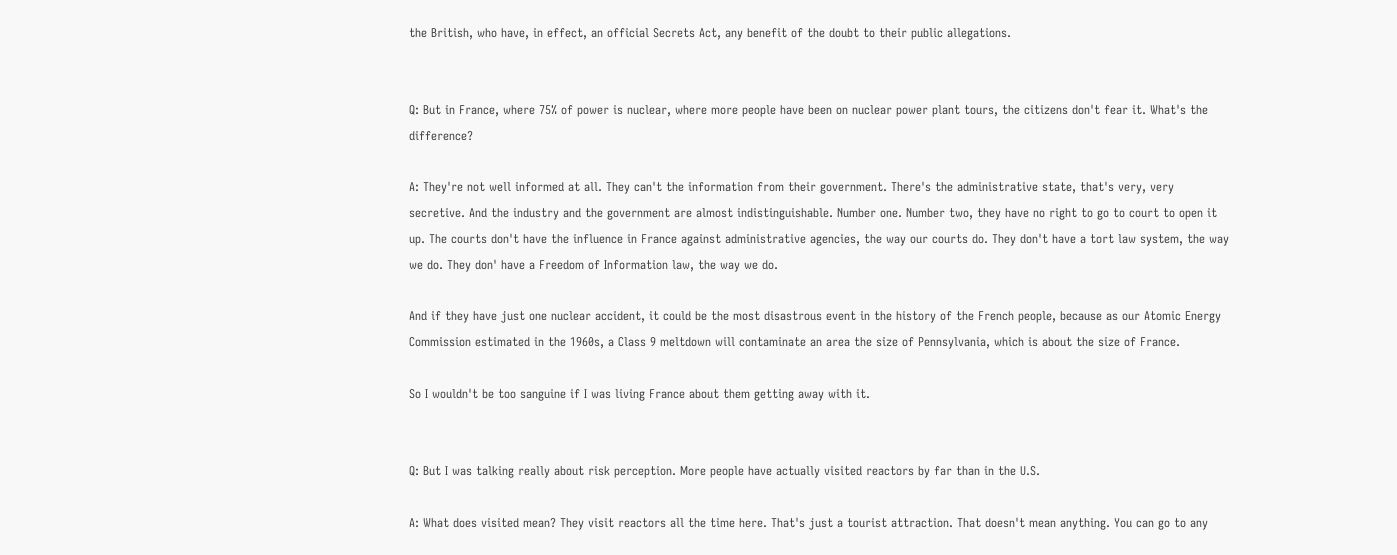the British, who have, in effect, an official Secrets Act, any benefit of the doubt to their public allegations.


Q: But in France, where 75% of power is nuclear, where more people have been on nuclear power plant tours, the citizens don't fear it. What's the difference?

A: They're not well informed at all. They can't the information from their government. There's the administrative state, that's very, very secretive. And the industry and the government are almost indistinguishable. Number one. Number two, they have no right to go to court to open it up. The courts don't have the influence in France against administrative agencies, the way our courts do. They don't have a tort law system, the way we do. They don' have a Freedom of Information law, the way we do.

And if they have just one nuclear accident, it could be the most disastrous event in the history of the French people, because as our Atomic Energy Commission estimated in the 1960s, a Class 9 meltdown will contaminate an area the size of Pennsylvania, which is about the size of France.

So I wouldn't be too sanguine if I was living France about them getting away with it.


Q: But I was talking really about risk perception. More people have actually visited reactors by far than in the U.S.

A: What does visited mean? They visit reactors all the time here. That's just a tourist attraction. That doesn't mean anything. You can go to any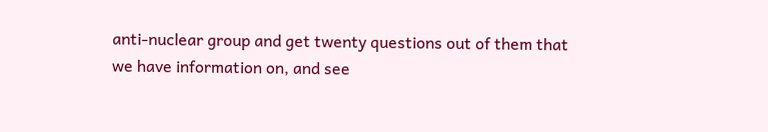anti-nuclear group and get twenty questions out of them that we have information on, and see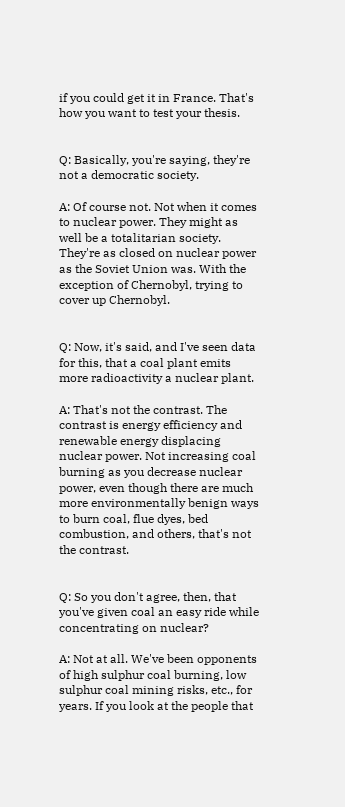if you could get it in France. That's how you want to test your thesis.


Q: Basically, you're saying, they're not a democratic society.

A: Of course not. Not when it comes to nuclear power. They might as well be a totalitarian society. They're as closed on nuclear power as the Soviet Union was. With the exception of Chernobyl, trying to cover up Chernobyl.


Q: Now, it's said, and I've seen data for this, that a coal plant emits more radioactivity a nuclear plant.

A: That's not the contrast. The contrast is energy efficiency and renewable energy displacing nuclear power. Not increasing coal burning as you decrease nuclear power, even though there are much more environmentally benign ways to burn coal, flue dyes, bed combustion, and others, that's not the contrast.


Q: So you don't agree, then, that you've given coal an easy ride while concentrating on nuclear?

A: Not at all. We've been opponents of high sulphur coal burning, low sulphur coal mining risks, etc., for years. If you look at the people that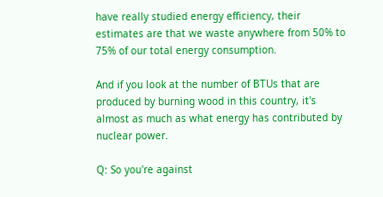have really studied energy efficiency, their estimates are that we waste anywhere from 50% to 75% of our total energy consumption.

And if you look at the number of BTUs that are produced by burning wood in this country, it's almost as much as what energy has contributed by nuclear power.

Q: So you're against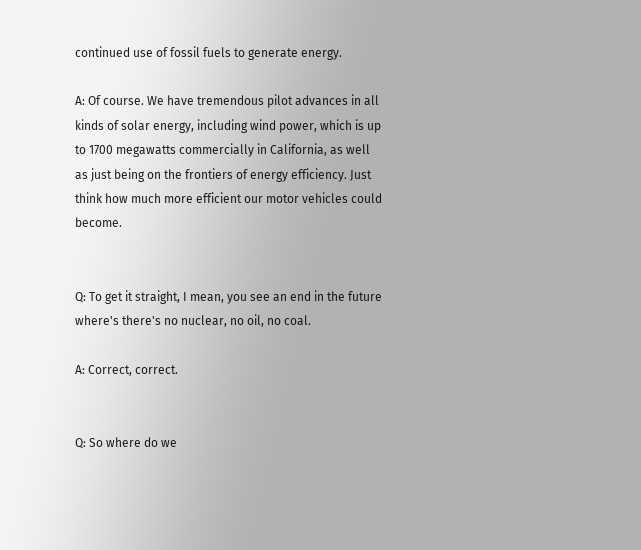continued use of fossil fuels to generate energy.

A: Of course. We have tremendous pilot advances in all kinds of solar energy, including wind power, which is up to 1700 megawatts commercially in California, as well as just being on the frontiers of energy efficiency. Just think how much more efficient our motor vehicles could become.


Q: To get it straight, I mean, you see an end in the future where's there's no nuclear, no oil, no coal.

A: Correct, correct.


Q: So where do we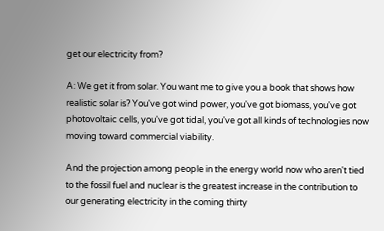get our electricity from?

A: We get it from solar. You want me to give you a book that shows how realistic solar is? You've got wind power, you've got biomass, you've got photovoltaic cells, you've got tidal, you've got all kinds of technologies now moving toward commercial viability.

And the projection among people in the energy world now who aren't tied to the fossil fuel and nuclear is the greatest increase in the contribution to our generating electricity in the coming thirty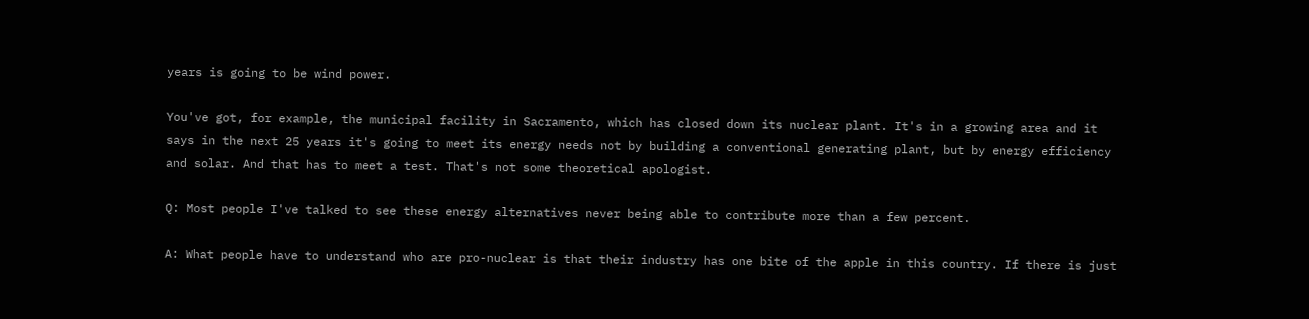years is going to be wind power.

You've got, for example, the municipal facility in Sacramento, which has closed down its nuclear plant. It's in a growing area and it says in the next 25 years it's going to meet its energy needs not by building a conventional generating plant, but by energy efficiency and solar. And that has to meet a test. That's not some theoretical apologist.

Q: Most people I've talked to see these energy alternatives never being able to contribute more than a few percent.

A: What people have to understand who are pro-nuclear is that their industry has one bite of the apple in this country. If there is just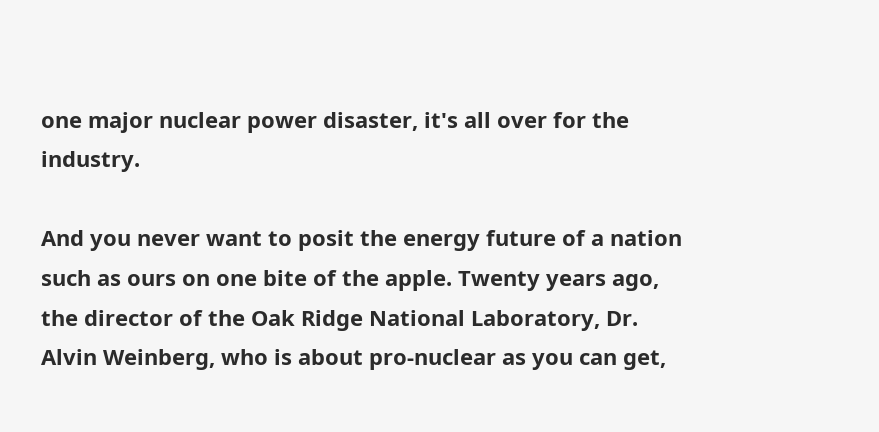one major nuclear power disaster, it's all over for the industry.

And you never want to posit the energy future of a nation such as ours on one bite of the apple. Twenty years ago, the director of the Oak Ridge National Laboratory, Dr. Alvin Weinberg, who is about pro-nuclear as you can get,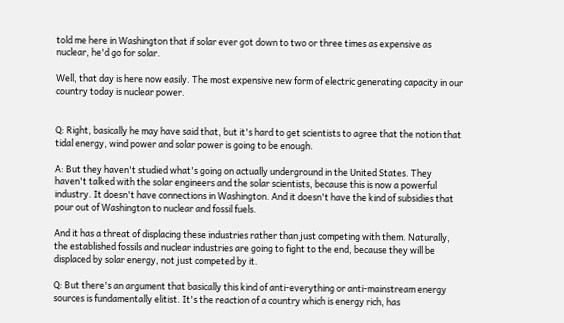told me here in Washington that if solar ever got down to two or three times as expensive as nuclear, he'd go for solar.

Well, that day is here now easily. The most expensive new form of electric generating capacity in our country today is nuclear power.


Q: Right, basically he may have said that, but it's hard to get scientists to agree that the notion that tidal energy, wind power and solar power is going to be enough.

A: But they haven't studied what's going on actually underground in the United States. They haven't talked with the solar engineers and the solar scientists, because this is now a powerful industry. It doesn't have connections in Washington. And it doesn't have the kind of subsidies that pour out of Washington to nuclear and fossil fuels.

And it has a threat of displacing these industries rather than just competing with them. Naturally, the established fossils and nuclear industries are going to fight to the end, because they will be displaced by solar energy, not just competed by it.

Q: But there's an argument that basically this kind of anti-everything or anti-mainstream energy sources is fundamentally elitist. It's the reaction of a country which is energy rich, has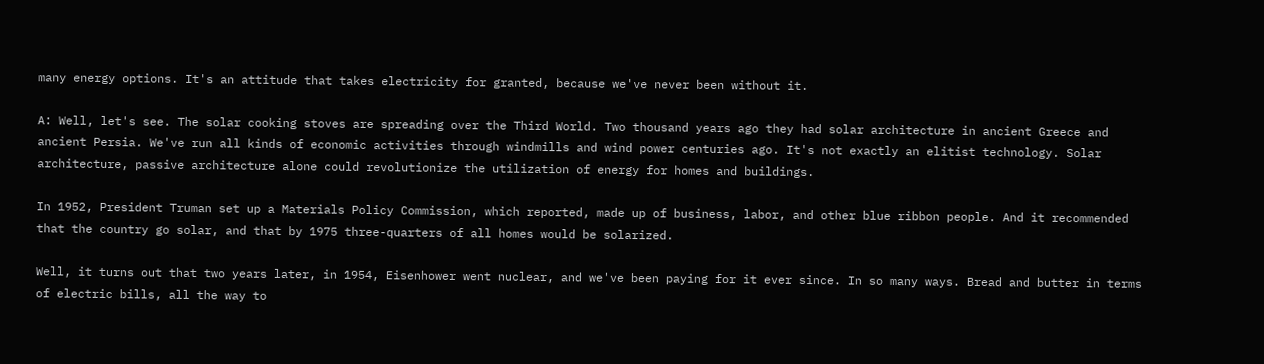many energy options. It's an attitude that takes electricity for granted, because we've never been without it.

A: Well, let's see. The solar cooking stoves are spreading over the Third World. Two thousand years ago they had solar architecture in ancient Greece and ancient Persia. We've run all kinds of economic activities through windmills and wind power centuries ago. It's not exactly an elitist technology. Solar architecture, passive architecture alone could revolutionize the utilization of energy for homes and buildings.

In 1952, President Truman set up a Materials Policy Commission, which reported, made up of business, labor, and other blue ribbon people. And it recommended that the country go solar, and that by 1975 three-quarters of all homes would be solarized.

Well, it turns out that two years later, in 1954, Eisenhower went nuclear, and we've been paying for it ever since. In so many ways. Bread and butter in terms of electric bills, all the way to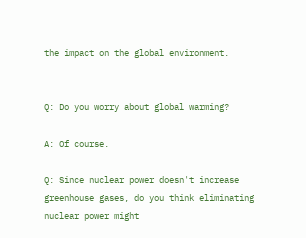the impact on the global environment.


Q: Do you worry about global warming?

A: Of course.

Q: Since nuclear power doesn't increase greenhouse gases, do you think eliminating nuclear power might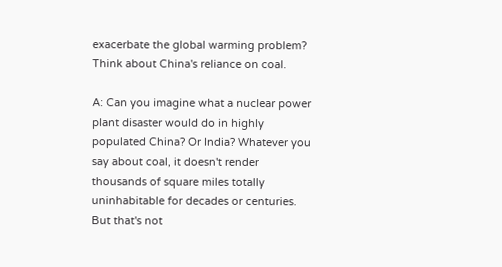exacerbate the global warming problem? Think about China's reliance on coal.

A: Can you imagine what a nuclear power plant disaster would do in highly populated China? Or India? Whatever you say about coal, it doesn't render thousands of square miles totally uninhabitable for decades or centuries. But that's not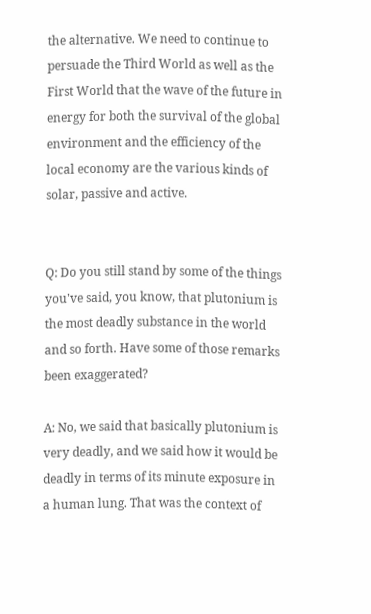the alternative. We need to continue to persuade the Third World as well as the First World that the wave of the future in energy for both the survival of the global environment and the efficiency of the local economy are the various kinds of solar, passive and active.


Q: Do you still stand by some of the things you've said, you know, that plutonium is the most deadly substance in the world and so forth. Have some of those remarks been exaggerated?

A: No, we said that basically plutonium is very deadly, and we said how it would be deadly in terms of its minute exposure in a human lung. That was the context of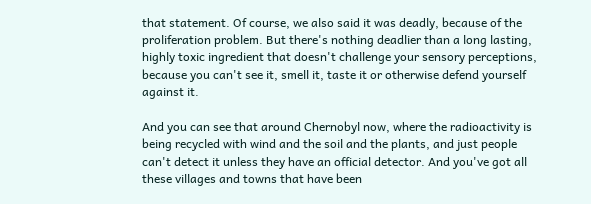that statement. Of course, we also said it was deadly, because of the proliferation problem. But there's nothing deadlier than a long lasting, highly toxic ingredient that doesn't challenge your sensory perceptions, because you can't see it, smell it, taste it or otherwise defend yourself against it.

And you can see that around Chernobyl now, where the radioactivity is being recycled with wind and the soil and the plants, and just people can't detect it unless they have an official detector. And you've got all these villages and towns that have been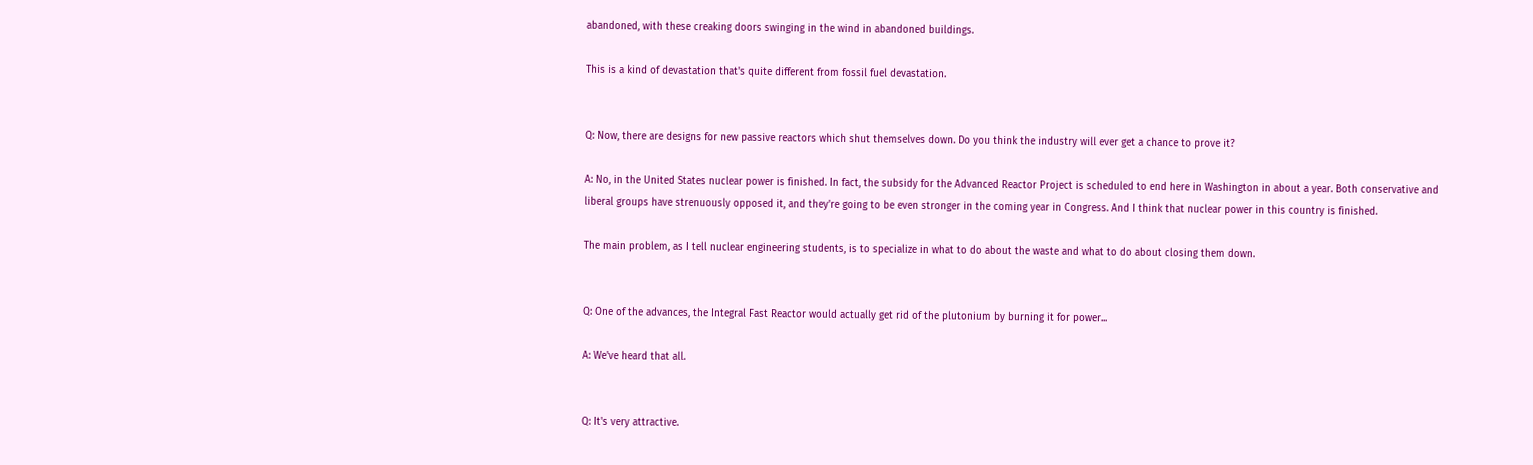abandoned, with these creaking doors swinging in the wind in abandoned buildings.

This is a kind of devastation that's quite different from fossil fuel devastation.


Q: Now, there are designs for new passive reactors which shut themselves down. Do you think the industry will ever get a chance to prove it?

A: No, in the United States nuclear power is finished. In fact, the subsidy for the Advanced Reactor Project is scheduled to end here in Washington in about a year. Both conservative and liberal groups have strenuously opposed it, and they're going to be even stronger in the coming year in Congress. And I think that nuclear power in this country is finished.

The main problem, as I tell nuclear engineering students, is to specialize in what to do about the waste and what to do about closing them down.


Q: One of the advances, the Integral Fast Reactor would actually get rid of the plutonium by burning it for power...

A: We've heard that all.


Q: It's very attractive.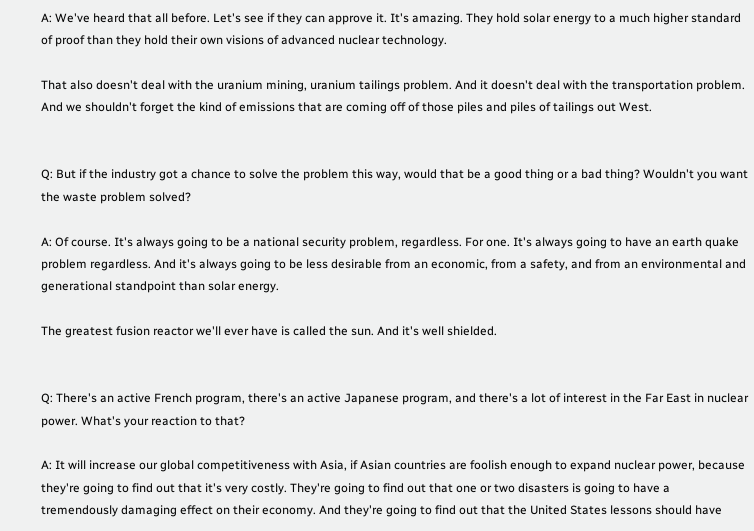A: We've heard that all before. Let's see if they can approve it. It's amazing. They hold solar energy to a much higher standard of proof than they hold their own visions of advanced nuclear technology.

That also doesn't deal with the uranium mining, uranium tailings problem. And it doesn't deal with the transportation problem. And we shouldn't forget the kind of emissions that are coming off of those piles and piles of tailings out West.


Q: But if the industry got a chance to solve the problem this way, would that be a good thing or a bad thing? Wouldn't you want the waste problem solved?

A: Of course. It's always going to be a national security problem, regardless. For one. It's always going to have an earth quake problem regardless. And it's always going to be less desirable from an economic, from a safety, and from an environmental and generational standpoint than solar energy.

The greatest fusion reactor we'll ever have is called the sun. And it's well shielded.


Q: There's an active French program, there's an active Japanese program, and there's a lot of interest in the Far East in nuclear power. What's your reaction to that?

A: It will increase our global competitiveness with Asia, if Asian countries are foolish enough to expand nuclear power, because they're going to find out that it's very costly. They're going to find out that one or two disasters is going to have a tremendously damaging effect on their economy. And they're going to find out that the United States lessons should have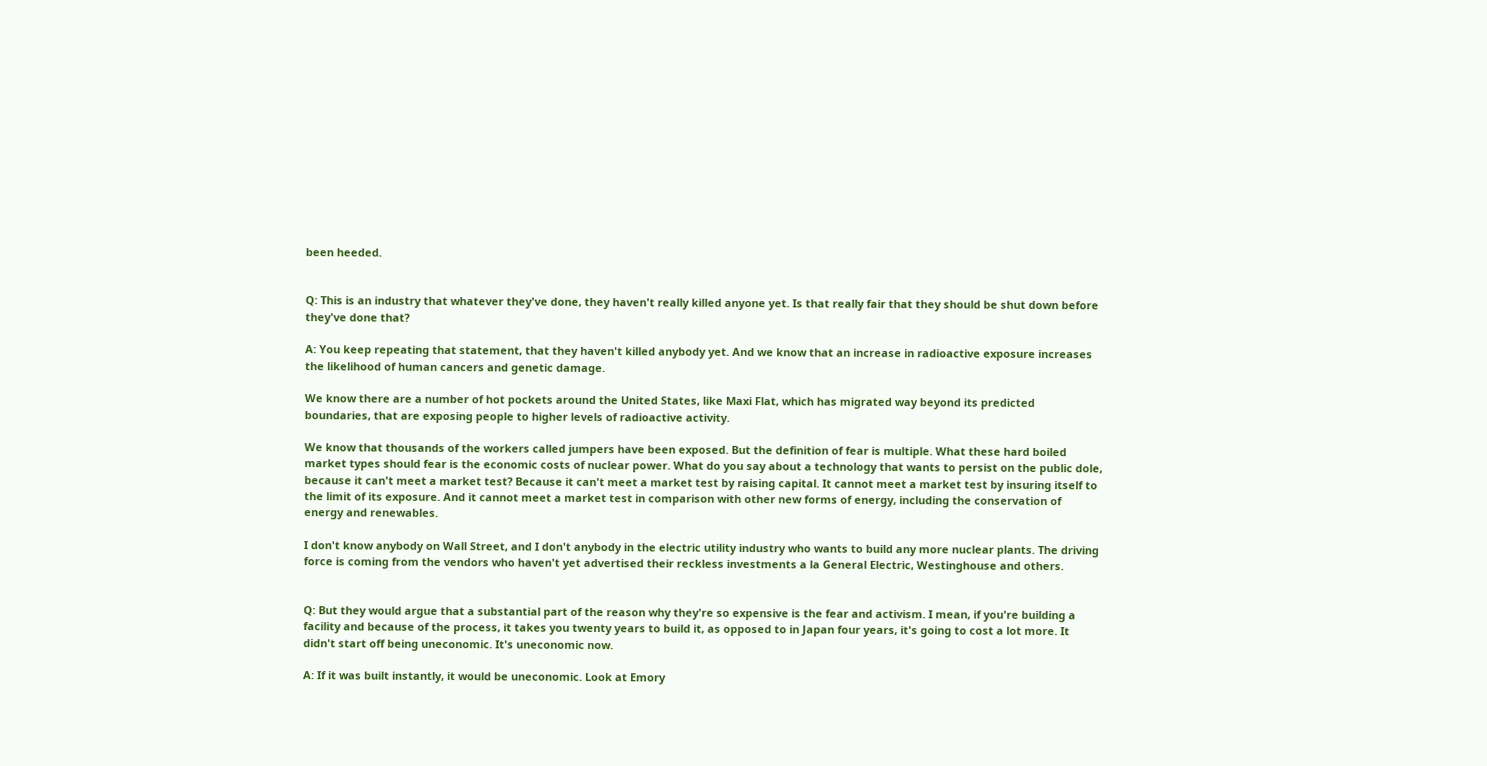been heeded.


Q: This is an industry that whatever they've done, they haven't really killed anyone yet. Is that really fair that they should be shut down before they've done that?

A: You keep repeating that statement, that they haven't killed anybody yet. And we know that an increase in radioactive exposure increases the likelihood of human cancers and genetic damage.

We know there are a number of hot pockets around the United States, like Maxi Flat, which has migrated way beyond its predicted boundaries, that are exposing people to higher levels of radioactive activity.

We know that thousands of the workers called jumpers have been exposed. But the definition of fear is multiple. What these hard boiled market types should fear is the economic costs of nuclear power. What do you say about a technology that wants to persist on the public dole, because it can't meet a market test? Because it can't meet a market test by raising capital. It cannot meet a market test by insuring itself to the limit of its exposure. And it cannot meet a market test in comparison with other new forms of energy, including the conservation of energy and renewables.

I don't know anybody on Wall Street, and I don't anybody in the electric utility industry who wants to build any more nuclear plants. The driving force is coming from the vendors who haven't yet advertised their reckless investments a la General Electric, Westinghouse and others.


Q: But they would argue that a substantial part of the reason why they're so expensive is the fear and activism. I mean, if you're building a facility and because of the process, it takes you twenty years to build it, as opposed to in Japan four years, it's going to cost a lot more. It didn't start off being uneconomic. It's uneconomic now.

A: If it was built instantly, it would be uneconomic. Look at Emory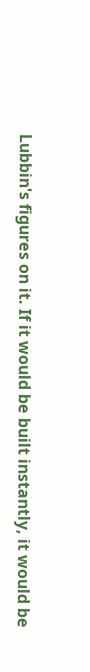Lubbin's figures on it. If it would be built instantly, it would be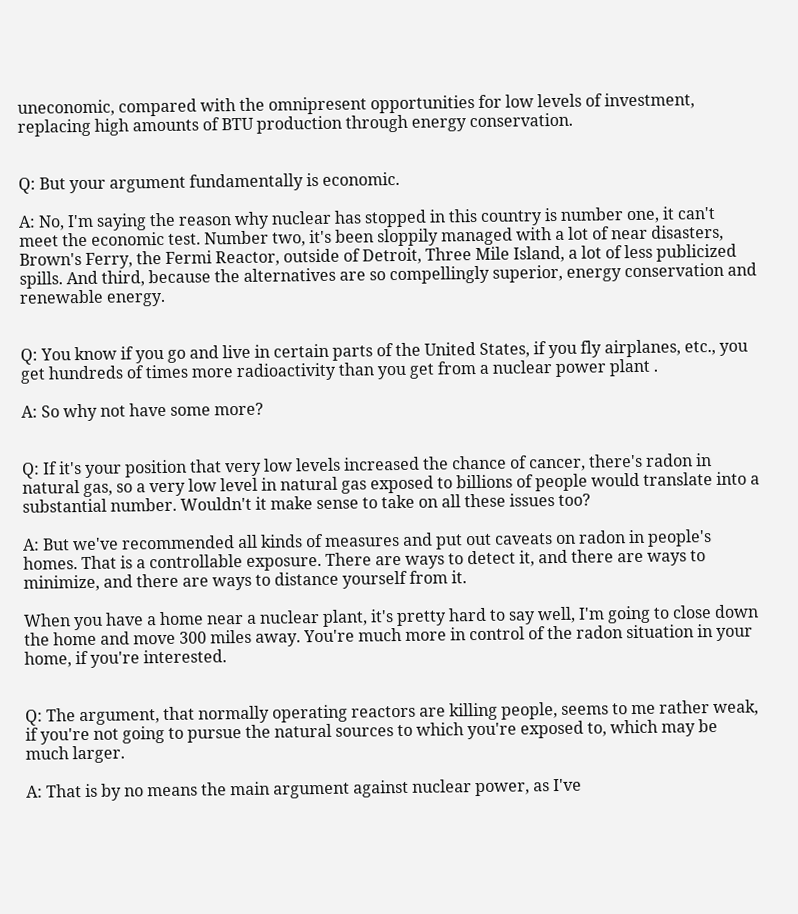uneconomic, compared with the omnipresent opportunities for low levels of investment, replacing high amounts of BTU production through energy conservation.


Q: But your argument fundamentally is economic.

A: No, I'm saying the reason why nuclear has stopped in this country is number one, it can't meet the economic test. Number two, it's been sloppily managed with a lot of near disasters, Brown's Ferry, the Fermi Reactor, outside of Detroit, Three Mile Island, a lot of less publicized spills. And third, because the alternatives are so compellingly superior, energy conservation and renewable energy.


Q: You know if you go and live in certain parts of the United States, if you fly airplanes, etc., you get hundreds of times more radioactivity than you get from a nuclear power plant .

A: So why not have some more?


Q: If it's your position that very low levels increased the chance of cancer, there's radon in natural gas, so a very low level in natural gas exposed to billions of people would translate into a substantial number. Wouldn't it make sense to take on all these issues too?

A: But we've recommended all kinds of measures and put out caveats on radon in people's homes. That is a controllable exposure. There are ways to detect it, and there are ways to minimize, and there are ways to distance yourself from it.

When you have a home near a nuclear plant, it's pretty hard to say well, I'm going to close down the home and move 300 miles away. You're much more in control of the radon situation in your home, if you're interested.


Q: The argument, that normally operating reactors are killing people, seems to me rather weak, if you're not going to pursue the natural sources to which you're exposed to, which may be much larger.

A: That is by no means the main argument against nuclear power, as I've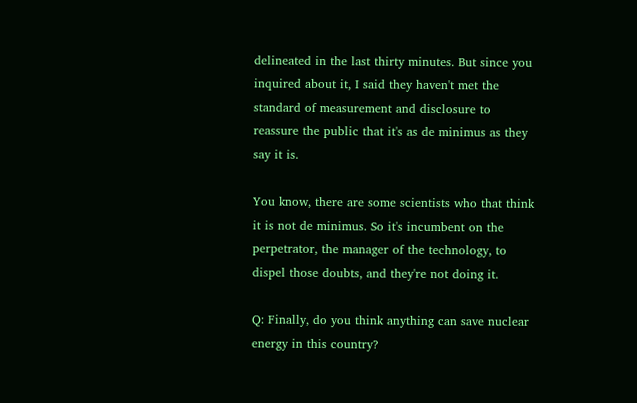delineated in the last thirty minutes. But since you inquired about it, I said they haven't met the standard of measurement and disclosure to reassure the public that it's as de minimus as they say it is.

You know, there are some scientists who that think it is not de minimus. So it's incumbent on the perpetrator, the manager of the technology, to dispel those doubts, and they're not doing it.

Q: Finally, do you think anything can save nuclear energy in this country?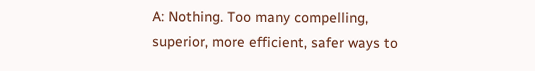A: Nothing. Too many compelling, superior, more efficient, safer ways to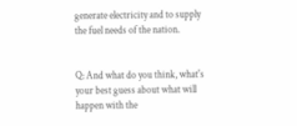generate electricity and to supply the fuel needs of the nation.


Q: And what do you think, what's your best guess about what will happen with the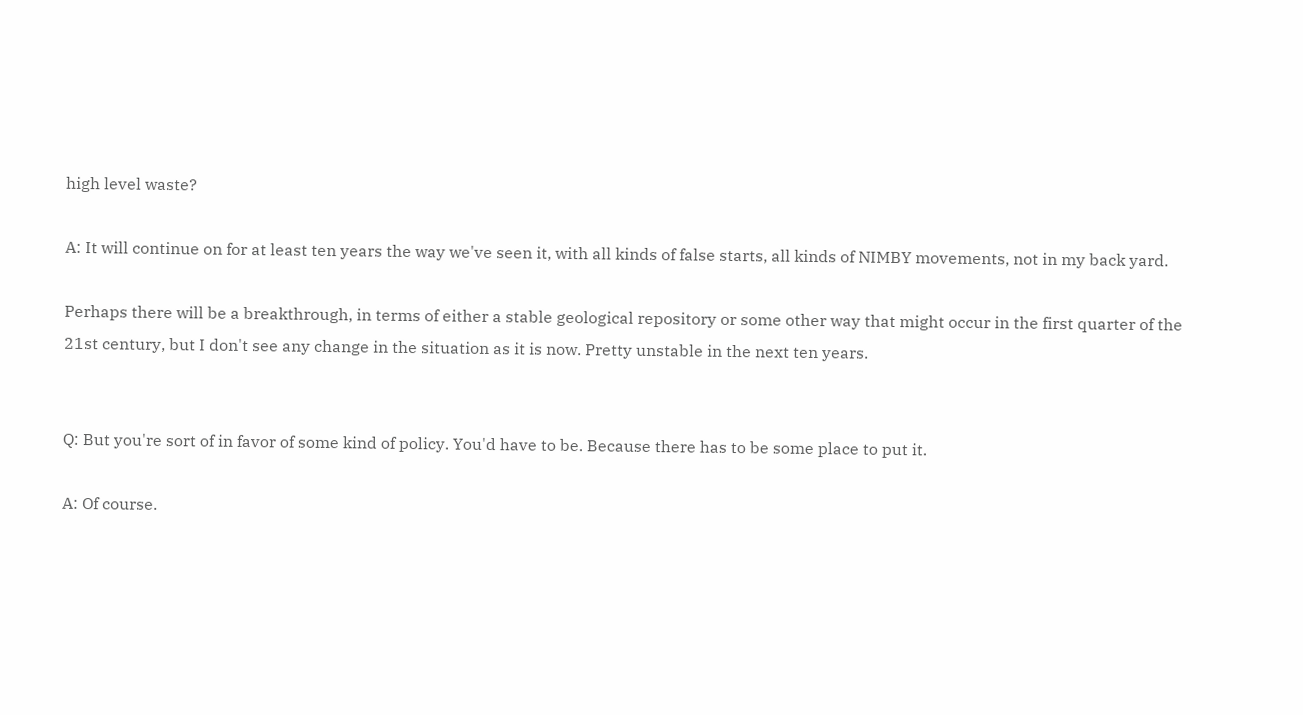high level waste?

A: It will continue on for at least ten years the way we've seen it, with all kinds of false starts, all kinds of NIMBY movements, not in my back yard.

Perhaps there will be a breakthrough, in terms of either a stable geological repository or some other way that might occur in the first quarter of the 21st century, but I don't see any change in the situation as it is now. Pretty unstable in the next ten years.


Q: But you're sort of in favor of some kind of policy. You'd have to be. Because there has to be some place to put it.

A: Of course.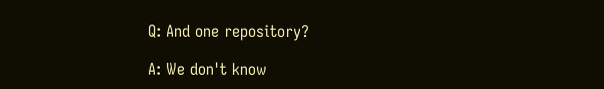Q: And one repository?

A: We don't know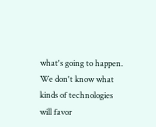what's going to happen. We don't know what kinds of technologies will favor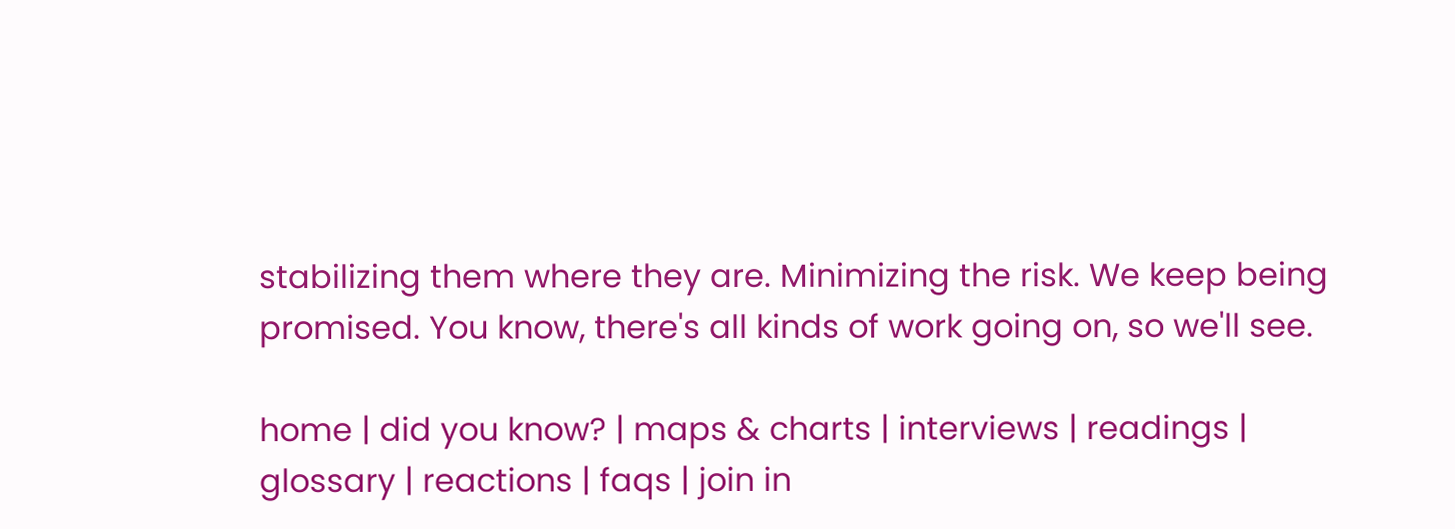stabilizing them where they are. Minimizing the risk. We keep being promised. You know, there's all kinds of work going on, so we'll see.

home | did you know? | maps & charts | interviews | readings | glossary | reactions | faqs | join in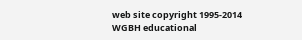web site copyright 1995-2014 WGBH educational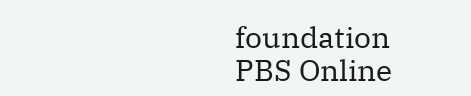foundation
PBS Online